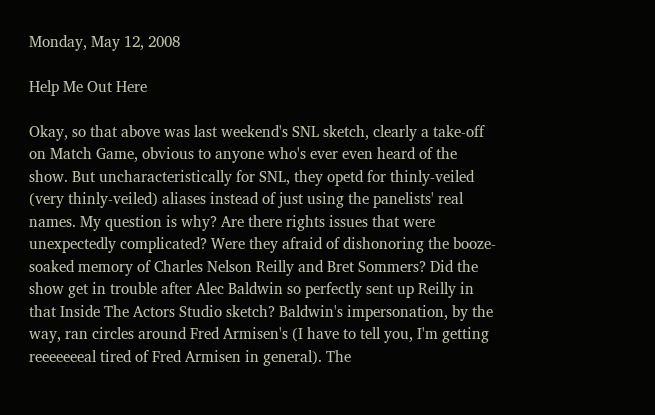Monday, May 12, 2008

Help Me Out Here

Okay, so that above was last weekend's SNL sketch, clearly a take-off on Match Game, obvious to anyone who's ever even heard of the show. But uncharacteristically for SNL, they opetd for thinly-veiled (very thinly-veiled) aliases instead of just using the panelists' real names. My question is why? Are there rights issues that were unexpectedly complicated? Were they afraid of dishonoring the booze-soaked memory of Charles Nelson Reilly and Bret Sommers? Did the show get in trouble after Alec Baldwin so perfectly sent up Reilly in that Inside The Actors Studio sketch? Baldwin's impersonation, by the way, ran circles around Fred Armisen's (I have to tell you, I'm getting reeeeeeeal tired of Fred Armisen in general). The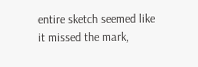entire sketch seemed like it missed the mark,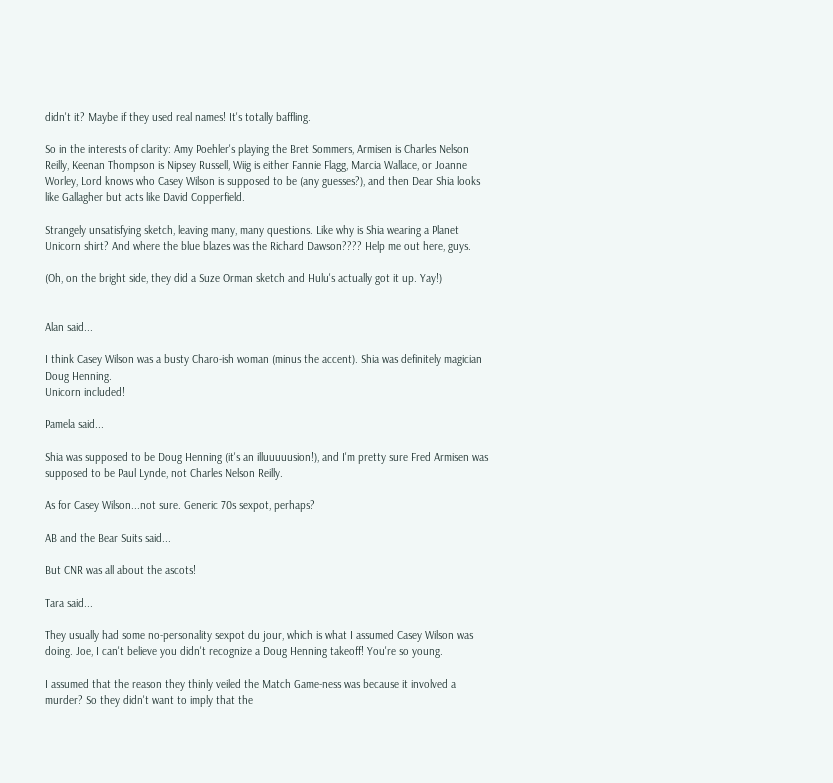didn't it? Maybe if they used real names! It's totally baffling.

So in the interests of clarity: Amy Poehler's playing the Bret Sommers, Armisen is Charles Nelson Reilly, Keenan Thompson is Nipsey Russell, Wiig is either Fannie Flagg, Marcia Wallace, or Joanne Worley, Lord knows who Casey Wilson is supposed to be (any guesses?), and then Dear Shia looks like Gallagher but acts like David Copperfield.

Strangely unsatisfying sketch, leaving many, many questions. Like why is Shia wearing a Planet Unicorn shirt? And where the blue blazes was the Richard Dawson???? Help me out here, guys.

(Oh, on the bright side, they did a Suze Orman sketch and Hulu's actually got it up. Yay!)


Alan said...

I think Casey Wilson was a busty Charo-ish woman (minus the accent). Shia was definitely magician Doug Henning.
Unicorn included!

Pamela said...

Shia was supposed to be Doug Henning (it's an illuuuuusion!), and I'm pretty sure Fred Armisen was supposed to be Paul Lynde, not Charles Nelson Reilly.

As for Casey Wilson...not sure. Generic 70s sexpot, perhaps?

AB and the Bear Suits said...

But CNR was all about the ascots!

Tara said...

They usually had some no-personality sexpot du jour, which is what I assumed Casey Wilson was doing. Joe, I can't believe you didn't recognize a Doug Henning takeoff! You're so young.

I assumed that the reason they thinly veiled the Match Game-ness was because it involved a murder? So they didn't want to imply that the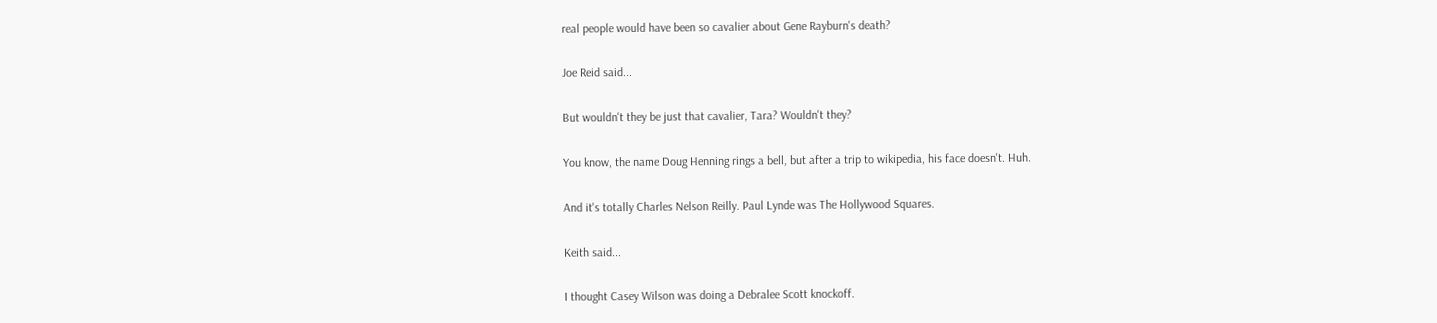real people would have been so cavalier about Gene Rayburn's death?

Joe Reid said...

But wouldn't they be just that cavalier, Tara? Wouldn't they?

You know, the name Doug Henning rings a bell, but after a trip to wikipedia, his face doesn't. Huh.

And it's totally Charles Nelson Reilly. Paul Lynde was The Hollywood Squares.

Keith said...

I thought Casey Wilson was doing a Debralee Scott knockoff.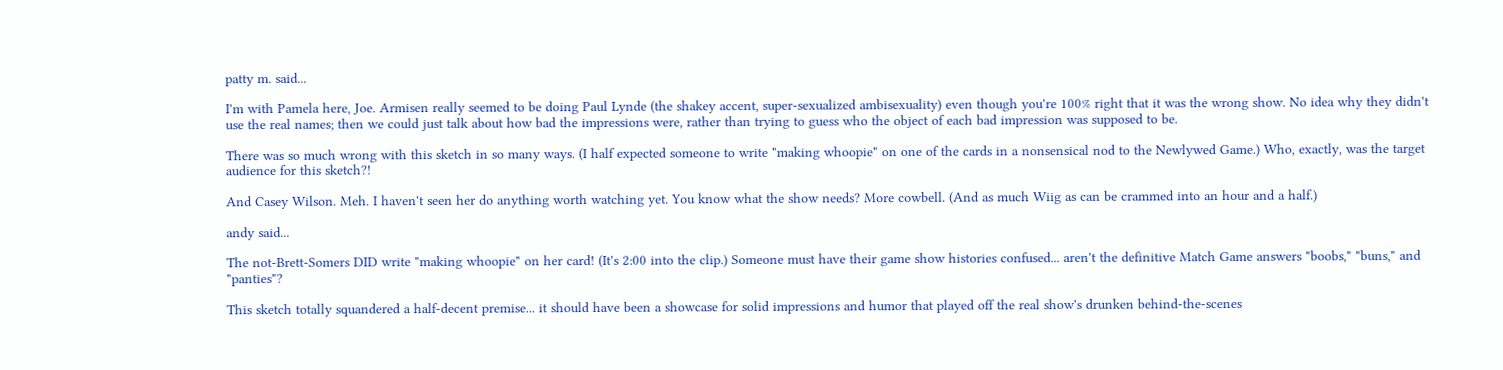patty m. said...

I'm with Pamela here, Joe. Armisen really seemed to be doing Paul Lynde (the shakey accent, super-sexualized ambisexuality) even though you're 100% right that it was the wrong show. No idea why they didn't use the real names; then we could just talk about how bad the impressions were, rather than trying to guess who the object of each bad impression was supposed to be.

There was so much wrong with this sketch in so many ways. (I half expected someone to write "making whoopie" on one of the cards in a nonsensical nod to the Newlywed Game.) Who, exactly, was the target audience for this sketch?!

And Casey Wilson. Meh. I haven't seen her do anything worth watching yet. You know what the show needs? More cowbell. (And as much Wiig as can be crammed into an hour and a half.)

andy said...

The not-Brett-Somers DID write "making whoopie" on her card! (It's 2:00 into the clip.) Someone must have their game show histories confused... aren't the definitive Match Game answers "boobs," "buns," and "panties"?

This sketch totally squandered a half-decent premise... it should have been a showcase for solid impressions and humor that played off the real show's drunken behind-the-scenes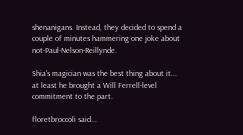shenanigans. Instead, they decided to spend a couple of minutes hammering one joke about not-Paul-Nelson-Reillynde.

Shia's magician was the best thing about it... at least he brought a Will Ferrell-level commitment to the part.

floretbroccoli said...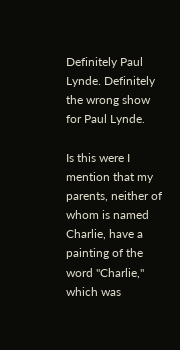Definitely Paul Lynde. Definitely the wrong show for Paul Lynde.

Is this were I mention that my parents, neither of whom is named Charlie, have a painting of the word "Charlie," which was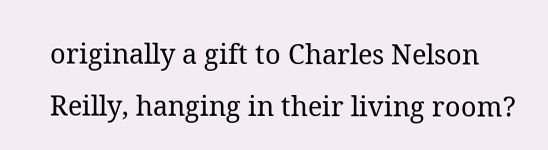originally a gift to Charles Nelson Reilly, hanging in their living room?